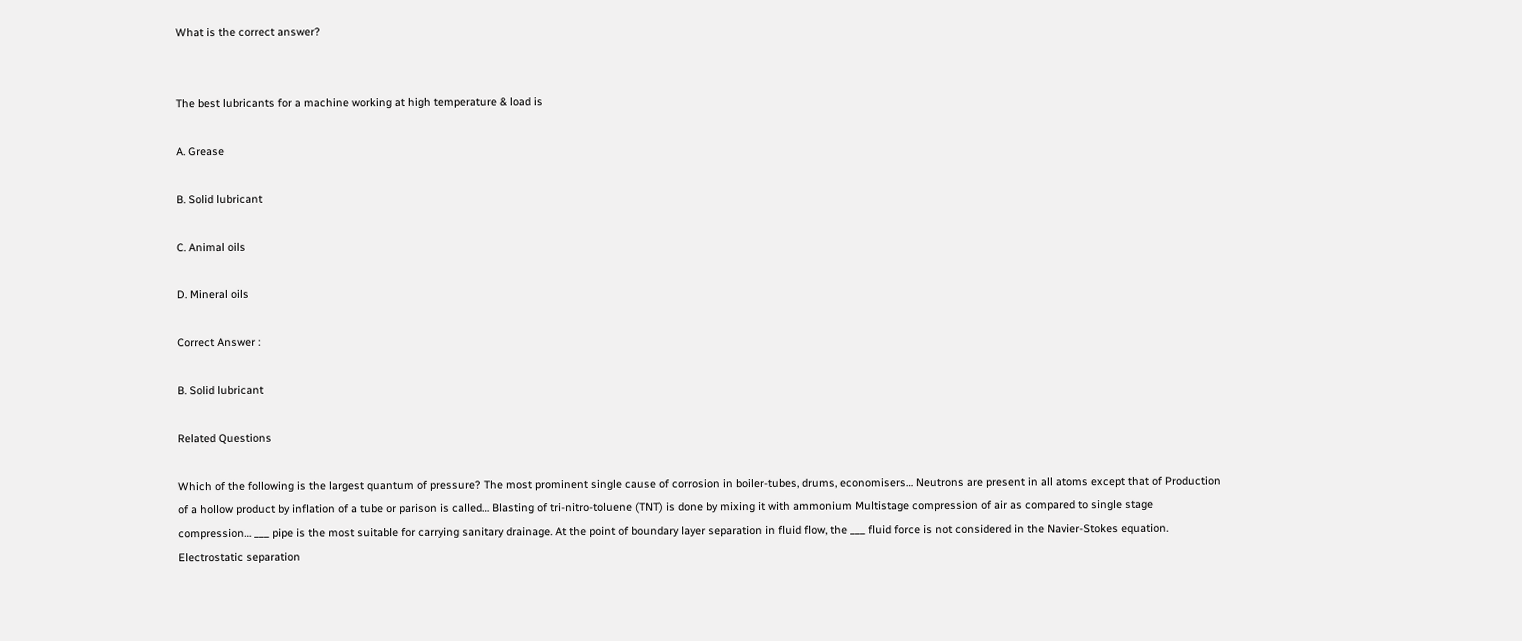What is the correct answer?


The best lubricants for a machine working at high temperature & load is

A. Grease

B. Solid lubricant

C. Animal oils

D. Mineral oils

Correct Answer :

B. Solid lubricant

Related Questions

Which of the following is the largest quantum of pressure? The most prominent single cause of corrosion in boiler-tubes, drums, economisers… Neutrons are present in all atoms except that of Production of a hollow product by inflation of a tube or parison is called… Blasting of tri-nitro-toluene (TNT) is done by mixing it with ammonium Multistage compression of air as compared to single stage compression… ___ pipe is the most suitable for carrying sanitary drainage. At the point of boundary layer separation in fluid flow, the ___ fluid force is not considered in the Navier-Stokes equation. Electrostatic separation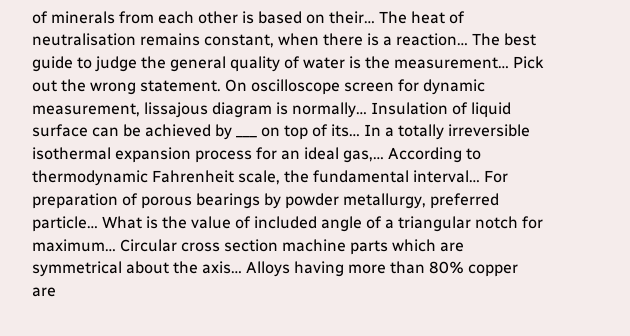of minerals from each other is based on their… The heat of neutralisation remains constant, when there is a reaction… The best guide to judge the general quality of water is the measurement… Pick out the wrong statement. On oscilloscope screen for dynamic measurement, lissajous diagram is normally… Insulation of liquid surface can be achieved by ___ on top of its… In a totally irreversible isothermal expansion process for an ideal gas,… According to thermodynamic Fahrenheit scale, the fundamental interval… For preparation of porous bearings by powder metallurgy, preferred particle… What is the value of included angle of a triangular notch for maximum… Circular cross section machine parts which are symmetrical about the axis… Alloys having more than 80% copper are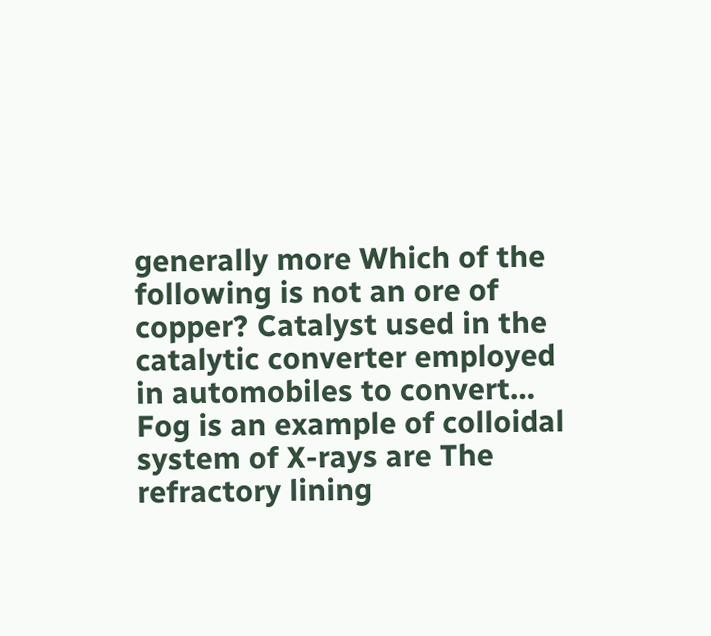generally more Which of the following is not an ore of copper? Catalyst used in the catalytic converter employed in automobiles to convert… Fog is an example of colloidal system of X-rays are The refractory lining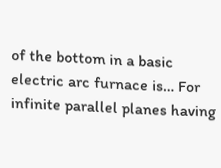of the bottom in a basic electric arc furnace is… For infinite parallel planes having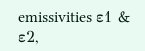emissivities ε1 & ε2,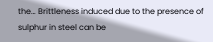the… Brittleness induced due to the presence of sulphur in steel can be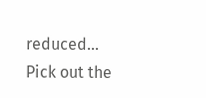reduced… Pick out the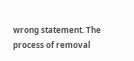wrong statement. The process of removal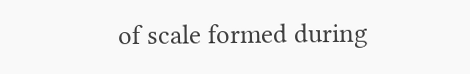of scale formed during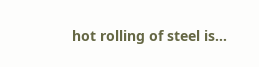hot rolling of steel is…